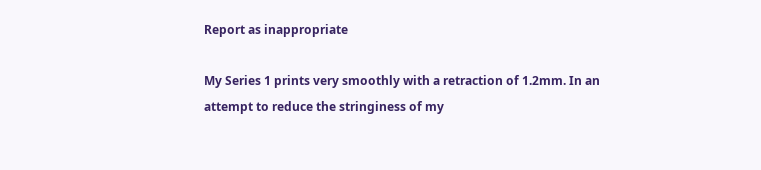Report as inappropriate

My Series 1 prints very smoothly with a retraction of 1.2mm. In an attempt to reduce the stringiness of my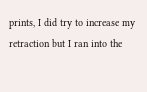prints, I did try to increase my retraction but I ran into the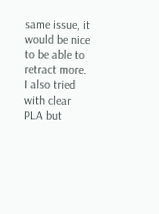same issue, it would be nice to be able to retract more. I also tried with clear PLA but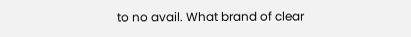to no avail. What brand of clear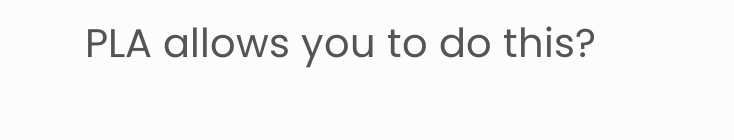PLA allows you to do this?